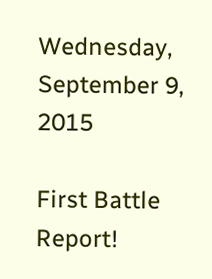Wednesday, September 9, 2015

First Battle Report!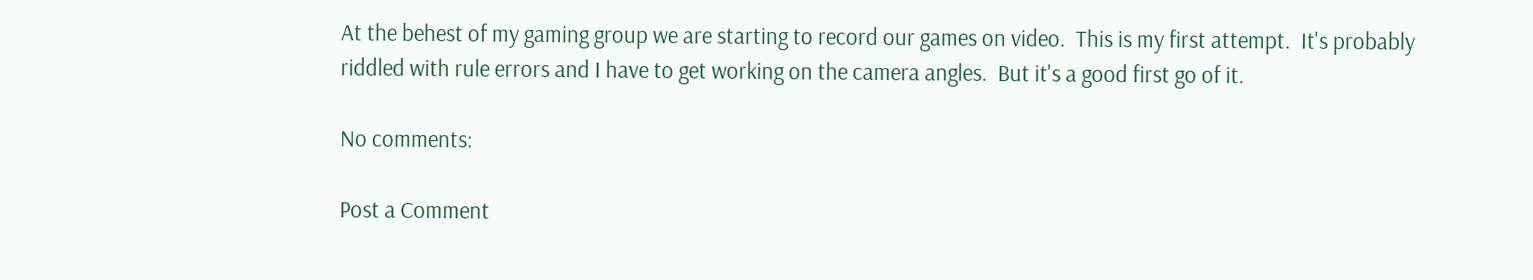At the behest of my gaming group we are starting to record our games on video.  This is my first attempt.  It's probably riddled with rule errors and I have to get working on the camera angles.  But it's a good first go of it.

No comments:

Post a Comment